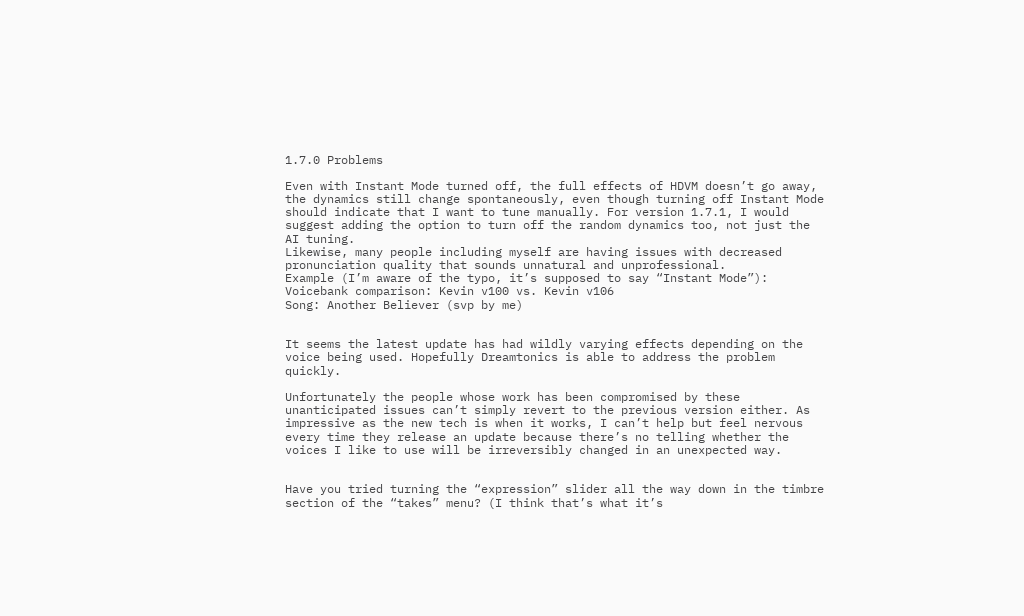1.7.0 Problems

Even with Instant Mode turned off, the full effects of HDVM doesn’t go away, the dynamics still change spontaneously, even though turning off Instant Mode should indicate that I want to tune manually. For version 1.7.1, I would suggest adding the option to turn off the random dynamics too, not just the AI tuning.
Likewise, many people including myself are having issues with decreased pronunciation quality that sounds unnatural and unprofessional.
Example (I’m aware of the typo, it’s supposed to say “Instant Mode”):
Voicebank comparison: Kevin v100 vs. Kevin v106
Song: Another Believer (svp by me)


It seems the latest update has had wildly varying effects depending on the voice being used. Hopefully Dreamtonics is able to address the problem quickly.

Unfortunately the people whose work has been compromised by these unanticipated issues can’t simply revert to the previous version either. As impressive as the new tech is when it works, I can’t help but feel nervous every time they release an update because there’s no telling whether the voices I like to use will be irreversibly changed in an unexpected way.


Have you tried turning the “expression” slider all the way down in the timbre section of the “takes” menu? (I think that’s what it’s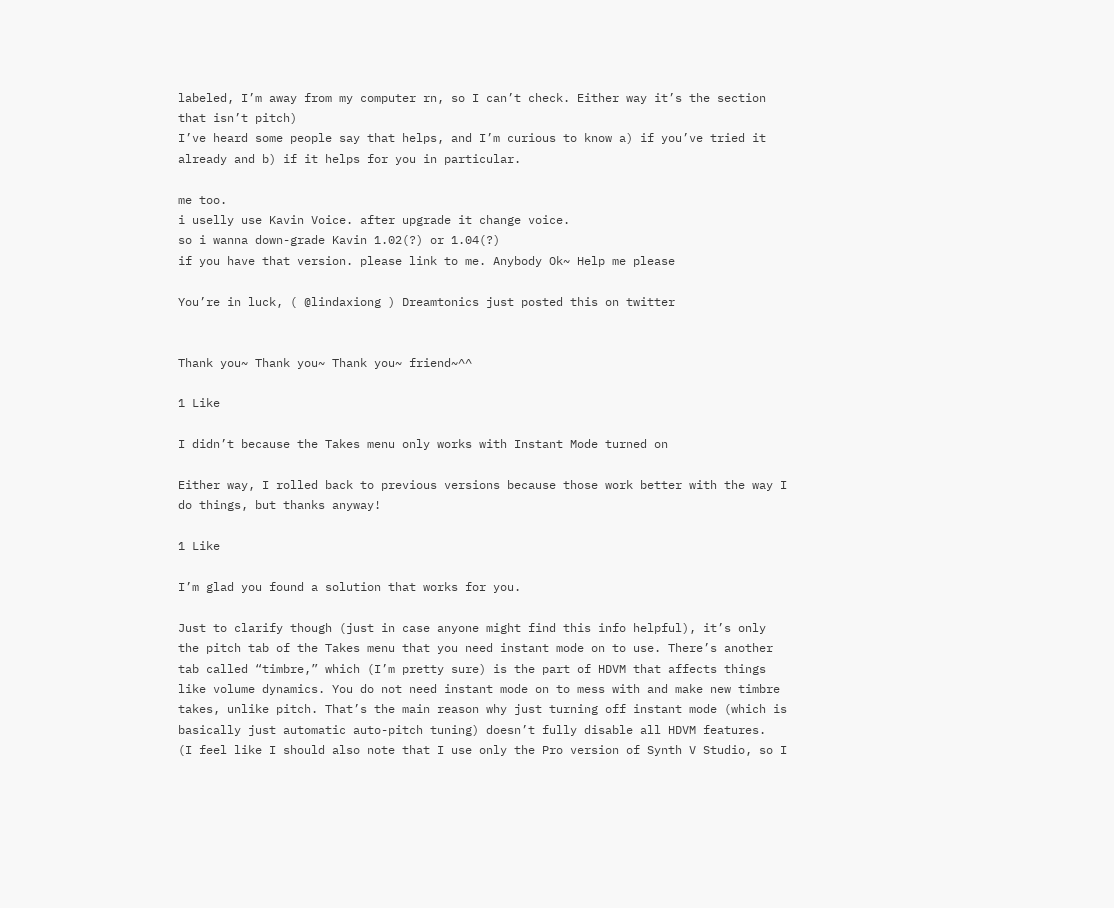labeled, I’m away from my computer rn, so I can’t check. Either way it’s the section that isn’t pitch)
I’ve heard some people say that helps, and I’m curious to know a) if you’ve tried it already and b) if it helps for you in particular.

me too.
i uselly use Kavin Voice. after upgrade it change voice.
so i wanna down-grade Kavin 1.02(?) or 1.04(?)
if you have that version. please link to me. Anybody Ok~ Help me please

You’re in luck, ( @lindaxiong ) Dreamtonics just posted this on twitter


Thank you~ Thank you~ Thank you~ friend~^^

1 Like

I didn’t because the Takes menu only works with Instant Mode turned on

Either way, I rolled back to previous versions because those work better with the way I do things, but thanks anyway!

1 Like

I’m glad you found a solution that works for you.

Just to clarify though (just in case anyone might find this info helpful), it’s only the pitch tab of the Takes menu that you need instant mode on to use. There’s another tab called “timbre,” which (I’m pretty sure) is the part of HDVM that affects things like volume dynamics. You do not need instant mode on to mess with and make new timbre takes, unlike pitch. That’s the main reason why just turning off instant mode (which is basically just automatic auto-pitch tuning) doesn’t fully disable all HDVM features.
(I feel like I should also note that I use only the Pro version of Synth V Studio, so I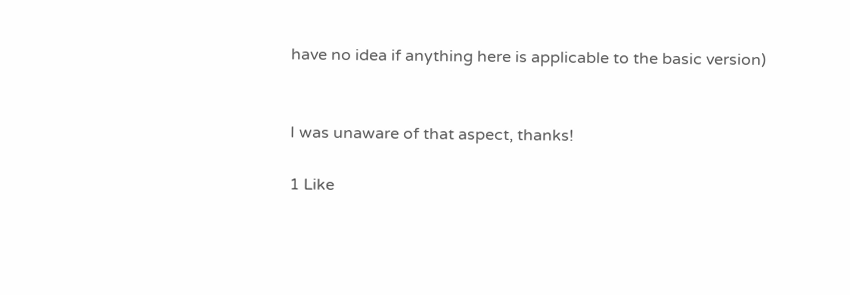have no idea if anything here is applicable to the basic version)


I was unaware of that aspect, thanks!

1 Like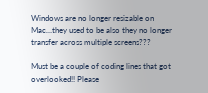Windows are no longer resizable on Mac…they used to be also they no longer transfer across multiple screens???

Must be a couple of coding lines that got overlooked!! Please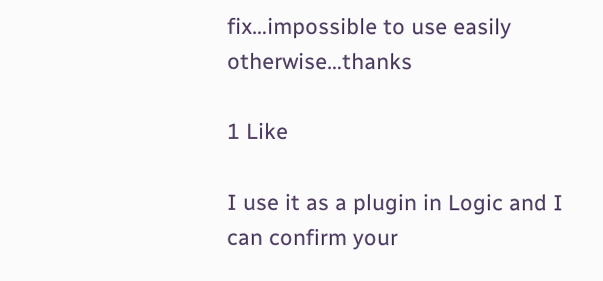fix…impossible to use easily otherwise…thanks

1 Like

I use it as a plugin in Logic and I can confirm your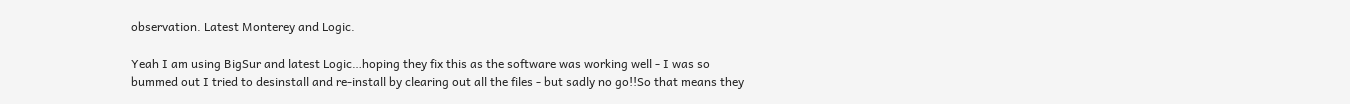observation. Latest Monterey and Logic.

Yeah I am using BigSur and latest Logic…hoping they fix this as the software was working well - I was so bummed out I tried to desinstall and re-install by clearing out all the files - but sadly no go!!So that means they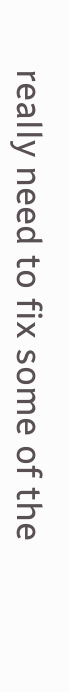really need to fix some of the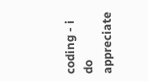coding - i do appreciate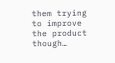them trying to improve the product though…